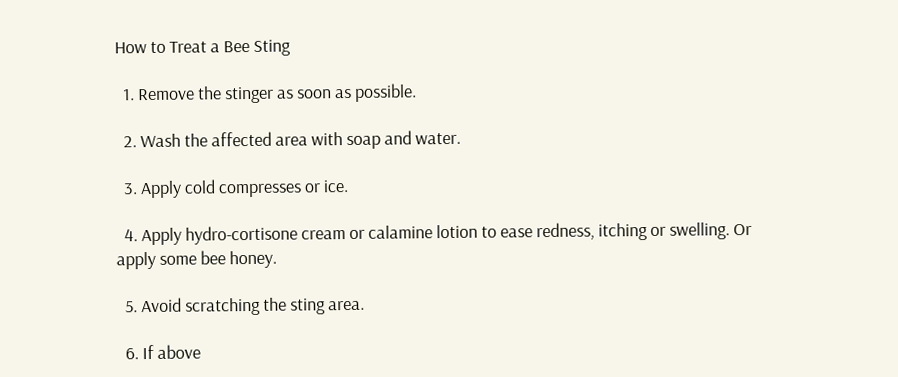How to Treat a Bee Sting

  1. Remove the stinger as soon as possible.

  2. Wash the affected area with soap and water.

  3. Apply cold compresses or ice.

  4. Apply hydro-cortisone cream or calamine lotion to ease redness, itching or swelling. Or apply some bee honey.

  5. Avoid scratching the sting area.

  6. If above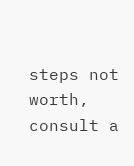steps not worth, consult a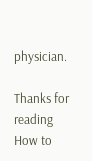physician.

Thanks for reading How to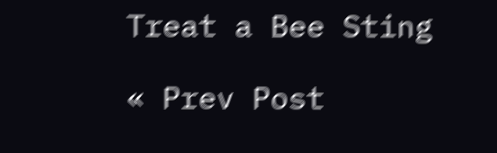Treat a Bee Sting

« Prev Post